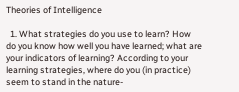Theories of Intelligence

  1. What strategies do you use to learn? How do you know how well you have learned; what are your indicators of learning? According to your learning strategies, where do you (in practice) seem to stand in the nature-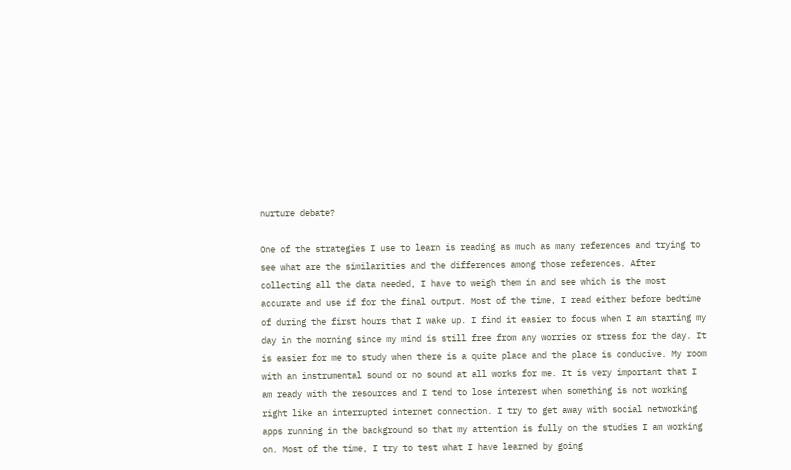nurture debate?

One of the strategies I use to learn is reading as much as many references and trying to see what are the similarities and the differences among those references. After collecting all the data needed, I have to weigh them in and see which is the most accurate and use if for the final output. Most of the time, I read either before bedtime of during the first hours that I wake up. I find it easier to focus when I am starting my day in the morning since my mind is still free from any worries or stress for the day. It is easier for me to study when there is a quite place and the place is conducive. My room with an instrumental sound or no sound at all works for me. It is very important that I am ready with the resources and I tend to lose interest when something is not working right like an interrupted internet connection. I try to get away with social networking apps running in the background so that my attention is fully on the studies I am working on. Most of the time, I try to test what I have learned by going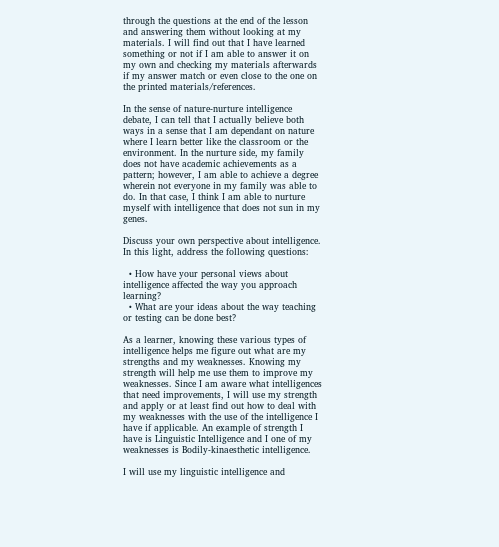through the questions at the end of the lesson and answering them without looking at my materials. I will find out that I have learned something or not if I am able to answer it on my own and checking my materials afterwards if my answer match or even close to the one on the printed materials/references.

In the sense of nature-nurture intelligence debate, I can tell that I actually believe both ways in a sense that I am dependant on nature where I learn better like the classroom or the environment. In the nurture side, my family does not have academic achievements as a pattern; however, I am able to achieve a degree wherein not everyone in my family was able to do. In that case, I think I am able to nurture myself with intelligence that does not sun in my genes.

Discuss your own perspective about intelligence. In this light, address the following questions:

  • How have your personal views about intelligence affected the way you approach learning?
  • What are your ideas about the way teaching or testing can be done best?

As a learner, knowing these various types of intelligence helps me figure out what are my strengths and my weaknesses. Knowing my strength will help me use them to improve my weaknesses. Since I am aware what intelligences that need improvements, I will use my strength and apply or at least find out how to deal with my weaknesses with the use of the intelligence I have if applicable. An example of strength I have is Linguistic Intelligence and I one of my weaknesses is Bodily-kinaesthetic intelligence.

I will use my linguistic intelligence and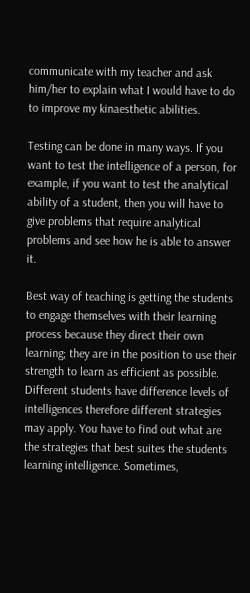communicate with my teacher and ask him/her to explain what I would have to do to improve my kinaesthetic abilities.

Testing can be done in many ways. If you want to test the intelligence of a person, for example, if you want to test the analytical ability of a student, then you will have to give problems that require analytical problems and see how he is able to answer it.

Best way of teaching is getting the students to engage themselves with their learning process because they direct their own learning; they are in the position to use their strength to learn as efficient as possible. Different students have difference levels of intelligences therefore different strategies may apply. You have to find out what are the strategies that best suites the students learning intelligence. Sometimes,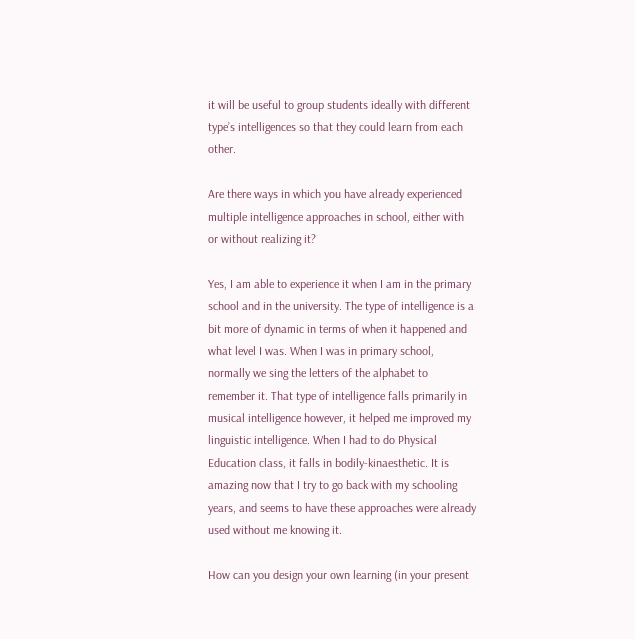it will be useful to group students ideally with different type’s intelligences so that they could learn from each other.

Are there ways in which you have already experienced multiple intelligence approaches in school, either with or without realizing it?

Yes, I am able to experience it when I am in the primary school and in the university. The type of intelligence is a bit more of dynamic in terms of when it happened and what level I was. When I was in primary school, normally we sing the letters of the alphabet to remember it. That type of intelligence falls primarily in musical intelligence however, it helped me improved my linguistic intelligence. When I had to do Physical Education class, it falls in bodily-kinaesthetic. It is amazing now that I try to go back with my schooling years, and seems to have these approaches were already used without me knowing it.

How can you design your own learning (in your present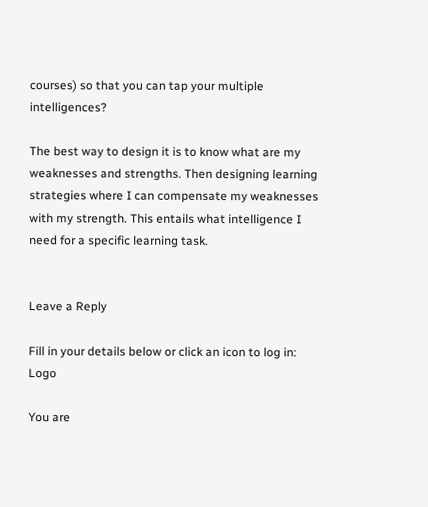courses) so that you can tap your multiple intelligences?

The best way to design it is to know what are my weaknesses and strengths. Then designing learning strategies where I can compensate my weaknesses with my strength. This entails what intelligence I need for a specific learning task.


Leave a Reply

Fill in your details below or click an icon to log in: Logo

You are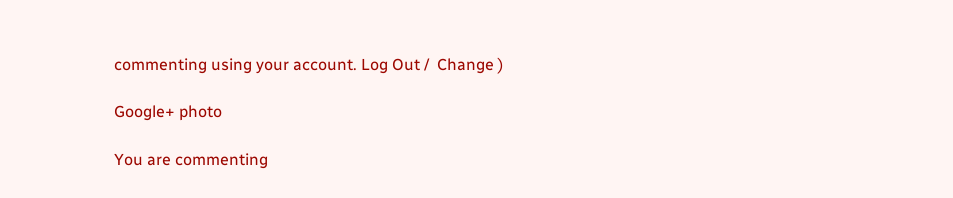commenting using your account. Log Out /  Change )

Google+ photo

You are commenting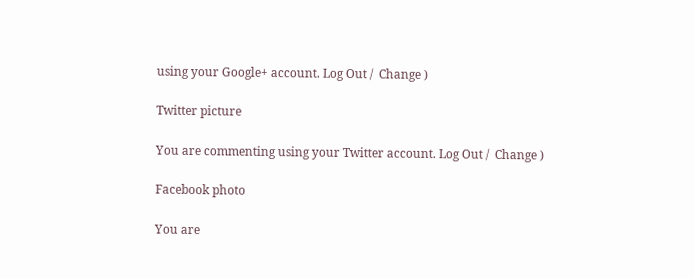using your Google+ account. Log Out /  Change )

Twitter picture

You are commenting using your Twitter account. Log Out /  Change )

Facebook photo

You are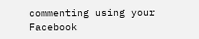commenting using your Facebook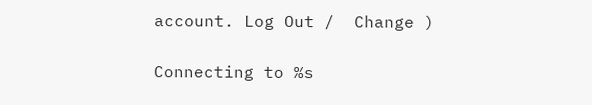account. Log Out /  Change )

Connecting to %s